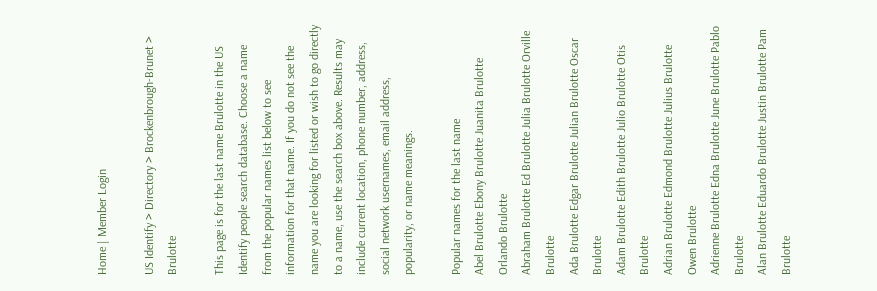Home | Member Login

US Identify > Directory > Brockenbrough-Brunet > Brulotte

This page is for the last name Brulotte in the US Identify people search database. Choose a name from the popular names list below to see information for that name. If you do not see the name you are looking for listed or wish to go directly to a name, use the search box above. Results may include current location, phone number, address, social network usernames, email address, popularity, or name meanings.

Popular names for the last name
Abel Brulotte Ebony Brulotte Juanita Brulotte Orlando Brulotte
Abraham Brulotte Ed Brulotte Julia Brulotte Orville Brulotte
Ada Brulotte Edgar Brulotte Julian Brulotte Oscar Brulotte
Adam Brulotte Edith Brulotte Julio Brulotte Otis Brulotte
Adrian Brulotte Edmond Brulotte Julius Brulotte Owen Brulotte
Adrienne Brulotte Edna Brulotte June Brulotte Pablo Brulotte
Alan Brulotte Eduardo Brulotte Justin Brulotte Pam Brulotte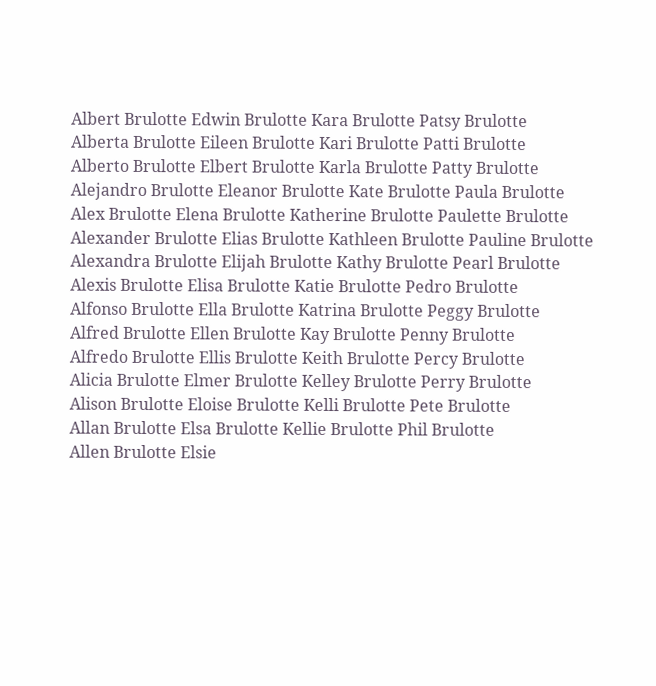Albert Brulotte Edwin Brulotte Kara Brulotte Patsy Brulotte
Alberta Brulotte Eileen Brulotte Kari Brulotte Patti Brulotte
Alberto Brulotte Elbert Brulotte Karla Brulotte Patty Brulotte
Alejandro Brulotte Eleanor Brulotte Kate Brulotte Paula Brulotte
Alex Brulotte Elena Brulotte Katherine Brulotte Paulette Brulotte
Alexander Brulotte Elias Brulotte Kathleen Brulotte Pauline Brulotte
Alexandra Brulotte Elijah Brulotte Kathy Brulotte Pearl Brulotte
Alexis Brulotte Elisa Brulotte Katie Brulotte Pedro Brulotte
Alfonso Brulotte Ella Brulotte Katrina Brulotte Peggy Brulotte
Alfred Brulotte Ellen Brulotte Kay Brulotte Penny Brulotte
Alfredo Brulotte Ellis Brulotte Keith Brulotte Percy Brulotte
Alicia Brulotte Elmer Brulotte Kelley Brulotte Perry Brulotte
Alison Brulotte Eloise Brulotte Kelli Brulotte Pete Brulotte
Allan Brulotte Elsa Brulotte Kellie Brulotte Phil Brulotte
Allen Brulotte Elsie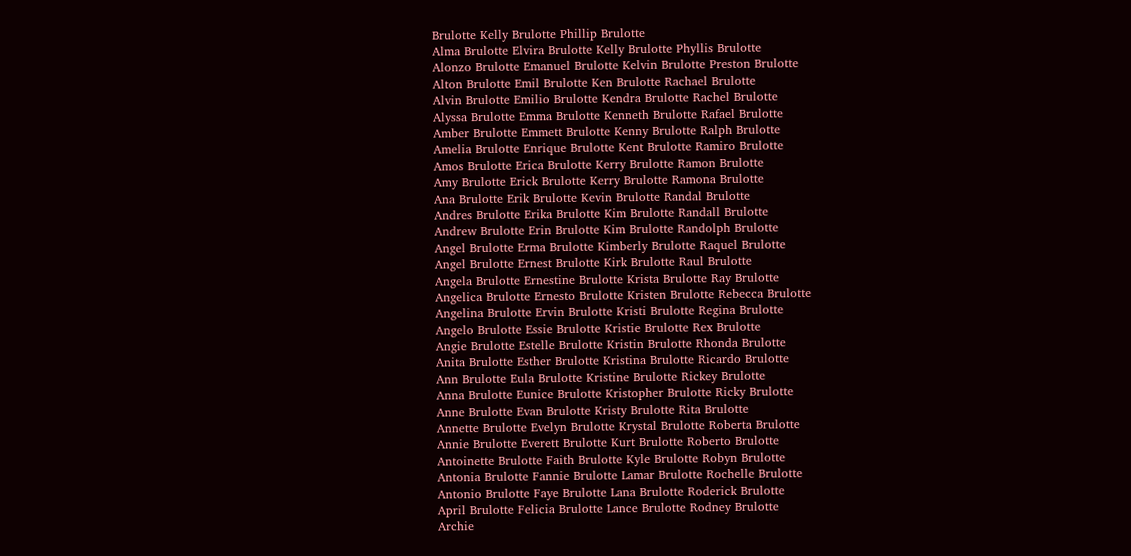Brulotte Kelly Brulotte Phillip Brulotte
Alma Brulotte Elvira Brulotte Kelly Brulotte Phyllis Brulotte
Alonzo Brulotte Emanuel Brulotte Kelvin Brulotte Preston Brulotte
Alton Brulotte Emil Brulotte Ken Brulotte Rachael Brulotte
Alvin Brulotte Emilio Brulotte Kendra Brulotte Rachel Brulotte
Alyssa Brulotte Emma Brulotte Kenneth Brulotte Rafael Brulotte
Amber Brulotte Emmett Brulotte Kenny Brulotte Ralph Brulotte
Amelia Brulotte Enrique Brulotte Kent Brulotte Ramiro Brulotte
Amos Brulotte Erica Brulotte Kerry Brulotte Ramon Brulotte
Amy Brulotte Erick Brulotte Kerry Brulotte Ramona Brulotte
Ana Brulotte Erik Brulotte Kevin Brulotte Randal Brulotte
Andres Brulotte Erika Brulotte Kim Brulotte Randall Brulotte
Andrew Brulotte Erin Brulotte Kim Brulotte Randolph Brulotte
Angel Brulotte Erma Brulotte Kimberly Brulotte Raquel Brulotte
Angel Brulotte Ernest Brulotte Kirk Brulotte Raul Brulotte
Angela Brulotte Ernestine Brulotte Krista Brulotte Ray Brulotte
Angelica Brulotte Ernesto Brulotte Kristen Brulotte Rebecca Brulotte
Angelina Brulotte Ervin Brulotte Kristi Brulotte Regina Brulotte
Angelo Brulotte Essie Brulotte Kristie Brulotte Rex Brulotte
Angie Brulotte Estelle Brulotte Kristin Brulotte Rhonda Brulotte
Anita Brulotte Esther Brulotte Kristina Brulotte Ricardo Brulotte
Ann Brulotte Eula Brulotte Kristine Brulotte Rickey Brulotte
Anna Brulotte Eunice Brulotte Kristopher Brulotte Ricky Brulotte
Anne Brulotte Evan Brulotte Kristy Brulotte Rita Brulotte
Annette Brulotte Evelyn Brulotte Krystal Brulotte Roberta Brulotte
Annie Brulotte Everett Brulotte Kurt Brulotte Roberto Brulotte
Antoinette Brulotte Faith Brulotte Kyle Brulotte Robyn Brulotte
Antonia Brulotte Fannie Brulotte Lamar Brulotte Rochelle Brulotte
Antonio Brulotte Faye Brulotte Lana Brulotte Roderick Brulotte
April Brulotte Felicia Brulotte Lance Brulotte Rodney Brulotte
Archie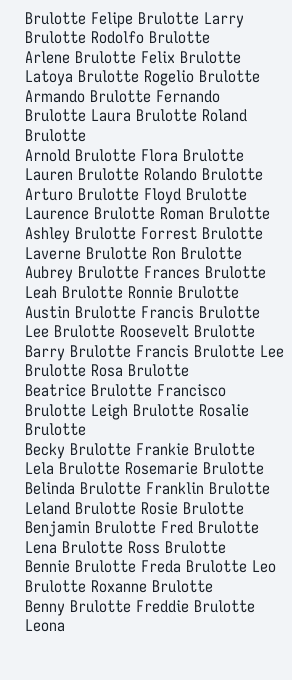Brulotte Felipe Brulotte Larry Brulotte Rodolfo Brulotte
Arlene Brulotte Felix Brulotte Latoya Brulotte Rogelio Brulotte
Armando Brulotte Fernando Brulotte Laura Brulotte Roland Brulotte
Arnold Brulotte Flora Brulotte Lauren Brulotte Rolando Brulotte
Arturo Brulotte Floyd Brulotte Laurence Brulotte Roman Brulotte
Ashley Brulotte Forrest Brulotte Laverne Brulotte Ron Brulotte
Aubrey Brulotte Frances Brulotte Leah Brulotte Ronnie Brulotte
Austin Brulotte Francis Brulotte Lee Brulotte Roosevelt Brulotte
Barry Brulotte Francis Brulotte Lee Brulotte Rosa Brulotte
Beatrice Brulotte Francisco Brulotte Leigh Brulotte Rosalie Brulotte
Becky Brulotte Frankie Brulotte Lela Brulotte Rosemarie Brulotte
Belinda Brulotte Franklin Brulotte Leland Brulotte Rosie Brulotte
Benjamin Brulotte Fred Brulotte Lena Brulotte Ross Brulotte
Bennie Brulotte Freda Brulotte Leo Brulotte Roxanne Brulotte
Benny Brulotte Freddie Brulotte Leona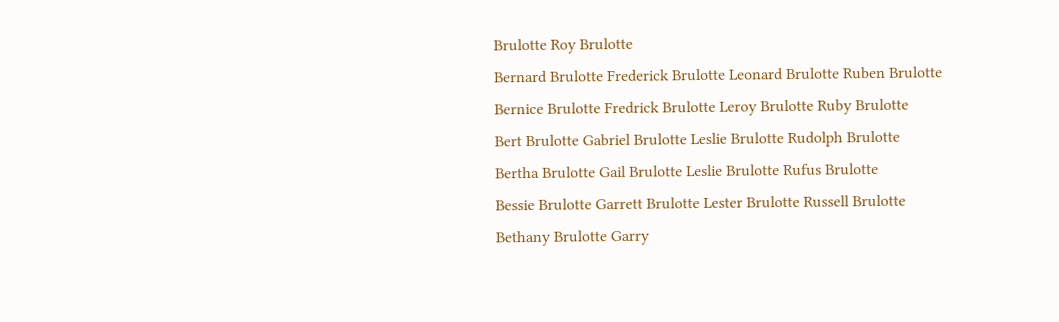Brulotte Roy Brulotte
Bernard Brulotte Frederick Brulotte Leonard Brulotte Ruben Brulotte
Bernice Brulotte Fredrick Brulotte Leroy Brulotte Ruby Brulotte
Bert Brulotte Gabriel Brulotte Leslie Brulotte Rudolph Brulotte
Bertha Brulotte Gail Brulotte Leslie Brulotte Rufus Brulotte
Bessie Brulotte Garrett Brulotte Lester Brulotte Russell Brulotte
Bethany Brulotte Garry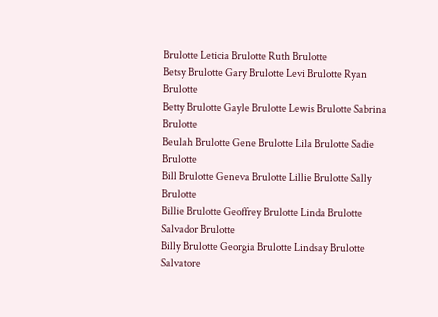Brulotte Leticia Brulotte Ruth Brulotte
Betsy Brulotte Gary Brulotte Levi Brulotte Ryan Brulotte
Betty Brulotte Gayle Brulotte Lewis Brulotte Sabrina Brulotte
Beulah Brulotte Gene Brulotte Lila Brulotte Sadie Brulotte
Bill Brulotte Geneva Brulotte Lillie Brulotte Sally Brulotte
Billie Brulotte Geoffrey Brulotte Linda Brulotte Salvador Brulotte
Billy Brulotte Georgia Brulotte Lindsay Brulotte Salvatore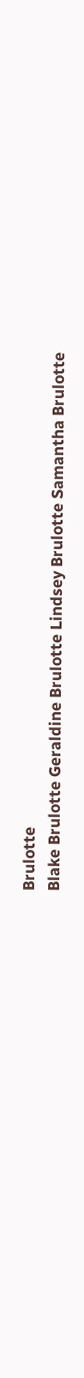Brulotte
Blake Brulotte Geraldine Brulotte Lindsey Brulotte Samantha Brulotte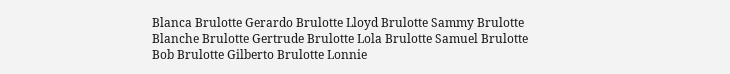Blanca Brulotte Gerardo Brulotte Lloyd Brulotte Sammy Brulotte
Blanche Brulotte Gertrude Brulotte Lola Brulotte Samuel Brulotte
Bob Brulotte Gilberto Brulotte Lonnie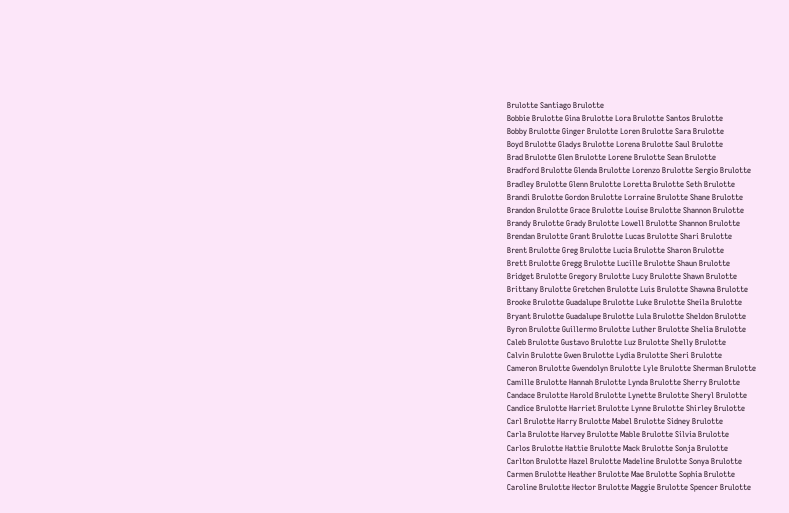Brulotte Santiago Brulotte
Bobbie Brulotte Gina Brulotte Lora Brulotte Santos Brulotte
Bobby Brulotte Ginger Brulotte Loren Brulotte Sara Brulotte
Boyd Brulotte Gladys Brulotte Lorena Brulotte Saul Brulotte
Brad Brulotte Glen Brulotte Lorene Brulotte Sean Brulotte
Bradford Brulotte Glenda Brulotte Lorenzo Brulotte Sergio Brulotte
Bradley Brulotte Glenn Brulotte Loretta Brulotte Seth Brulotte
Brandi Brulotte Gordon Brulotte Lorraine Brulotte Shane Brulotte
Brandon Brulotte Grace Brulotte Louise Brulotte Shannon Brulotte
Brandy Brulotte Grady Brulotte Lowell Brulotte Shannon Brulotte
Brendan Brulotte Grant Brulotte Lucas Brulotte Shari Brulotte
Brent Brulotte Greg Brulotte Lucia Brulotte Sharon Brulotte
Brett Brulotte Gregg Brulotte Lucille Brulotte Shaun Brulotte
Bridget Brulotte Gregory Brulotte Lucy Brulotte Shawn Brulotte
Brittany Brulotte Gretchen Brulotte Luis Brulotte Shawna Brulotte
Brooke Brulotte Guadalupe Brulotte Luke Brulotte Sheila Brulotte
Bryant Brulotte Guadalupe Brulotte Lula Brulotte Sheldon Brulotte
Byron Brulotte Guillermo Brulotte Luther Brulotte Shelia Brulotte
Caleb Brulotte Gustavo Brulotte Luz Brulotte Shelly Brulotte
Calvin Brulotte Gwen Brulotte Lydia Brulotte Sheri Brulotte
Cameron Brulotte Gwendolyn Brulotte Lyle Brulotte Sherman Brulotte
Camille Brulotte Hannah Brulotte Lynda Brulotte Sherry Brulotte
Candace Brulotte Harold Brulotte Lynette Brulotte Sheryl Brulotte
Candice Brulotte Harriet Brulotte Lynne Brulotte Shirley Brulotte
Carl Brulotte Harry Brulotte Mabel Brulotte Sidney Brulotte
Carla Brulotte Harvey Brulotte Mable Brulotte Silvia Brulotte
Carlos Brulotte Hattie Brulotte Mack Brulotte Sonja Brulotte
Carlton Brulotte Hazel Brulotte Madeline Brulotte Sonya Brulotte
Carmen Brulotte Heather Brulotte Mae Brulotte Sophia Brulotte
Caroline Brulotte Hector Brulotte Maggie Brulotte Spencer Brulotte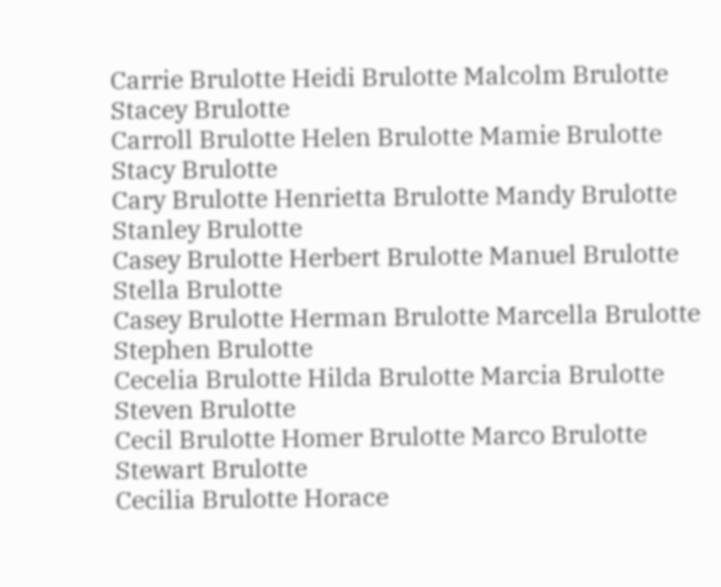Carrie Brulotte Heidi Brulotte Malcolm Brulotte Stacey Brulotte
Carroll Brulotte Helen Brulotte Mamie Brulotte Stacy Brulotte
Cary Brulotte Henrietta Brulotte Mandy Brulotte Stanley Brulotte
Casey Brulotte Herbert Brulotte Manuel Brulotte Stella Brulotte
Casey Brulotte Herman Brulotte Marcella Brulotte Stephen Brulotte
Cecelia Brulotte Hilda Brulotte Marcia Brulotte Steven Brulotte
Cecil Brulotte Homer Brulotte Marco Brulotte Stewart Brulotte
Cecilia Brulotte Horace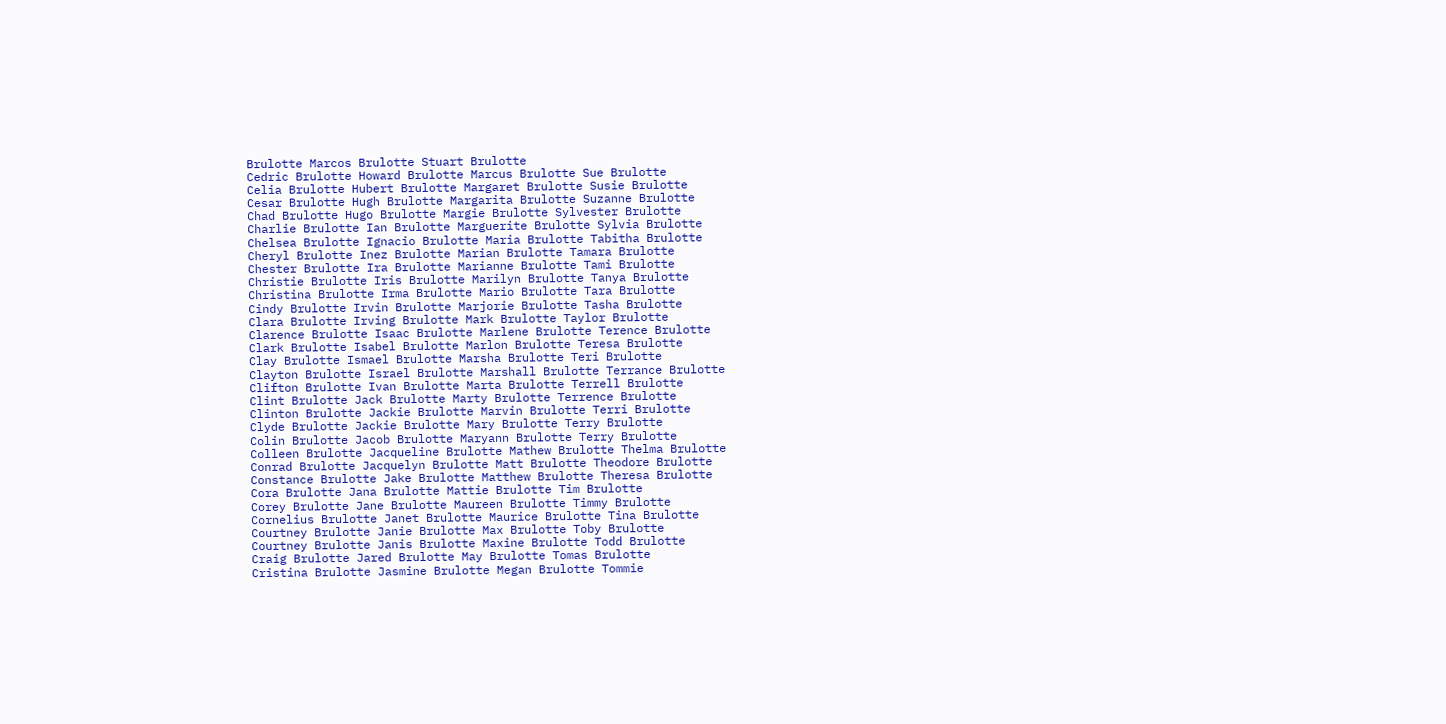Brulotte Marcos Brulotte Stuart Brulotte
Cedric Brulotte Howard Brulotte Marcus Brulotte Sue Brulotte
Celia Brulotte Hubert Brulotte Margaret Brulotte Susie Brulotte
Cesar Brulotte Hugh Brulotte Margarita Brulotte Suzanne Brulotte
Chad Brulotte Hugo Brulotte Margie Brulotte Sylvester Brulotte
Charlie Brulotte Ian Brulotte Marguerite Brulotte Sylvia Brulotte
Chelsea Brulotte Ignacio Brulotte Maria Brulotte Tabitha Brulotte
Cheryl Brulotte Inez Brulotte Marian Brulotte Tamara Brulotte
Chester Brulotte Ira Brulotte Marianne Brulotte Tami Brulotte
Christie Brulotte Iris Brulotte Marilyn Brulotte Tanya Brulotte
Christina Brulotte Irma Brulotte Mario Brulotte Tara Brulotte
Cindy Brulotte Irvin Brulotte Marjorie Brulotte Tasha Brulotte
Clara Brulotte Irving Brulotte Mark Brulotte Taylor Brulotte
Clarence Brulotte Isaac Brulotte Marlene Brulotte Terence Brulotte
Clark Brulotte Isabel Brulotte Marlon Brulotte Teresa Brulotte
Clay Brulotte Ismael Brulotte Marsha Brulotte Teri Brulotte
Clayton Brulotte Israel Brulotte Marshall Brulotte Terrance Brulotte
Clifton Brulotte Ivan Brulotte Marta Brulotte Terrell Brulotte
Clint Brulotte Jack Brulotte Marty Brulotte Terrence Brulotte
Clinton Brulotte Jackie Brulotte Marvin Brulotte Terri Brulotte
Clyde Brulotte Jackie Brulotte Mary Brulotte Terry Brulotte
Colin Brulotte Jacob Brulotte Maryann Brulotte Terry Brulotte
Colleen Brulotte Jacqueline Brulotte Mathew Brulotte Thelma Brulotte
Conrad Brulotte Jacquelyn Brulotte Matt Brulotte Theodore Brulotte
Constance Brulotte Jake Brulotte Matthew Brulotte Theresa Brulotte
Cora Brulotte Jana Brulotte Mattie Brulotte Tim Brulotte
Corey Brulotte Jane Brulotte Maureen Brulotte Timmy Brulotte
Cornelius Brulotte Janet Brulotte Maurice Brulotte Tina Brulotte
Courtney Brulotte Janie Brulotte Max Brulotte Toby Brulotte
Courtney Brulotte Janis Brulotte Maxine Brulotte Todd Brulotte
Craig Brulotte Jared Brulotte May Brulotte Tomas Brulotte
Cristina Brulotte Jasmine Brulotte Megan Brulotte Tommie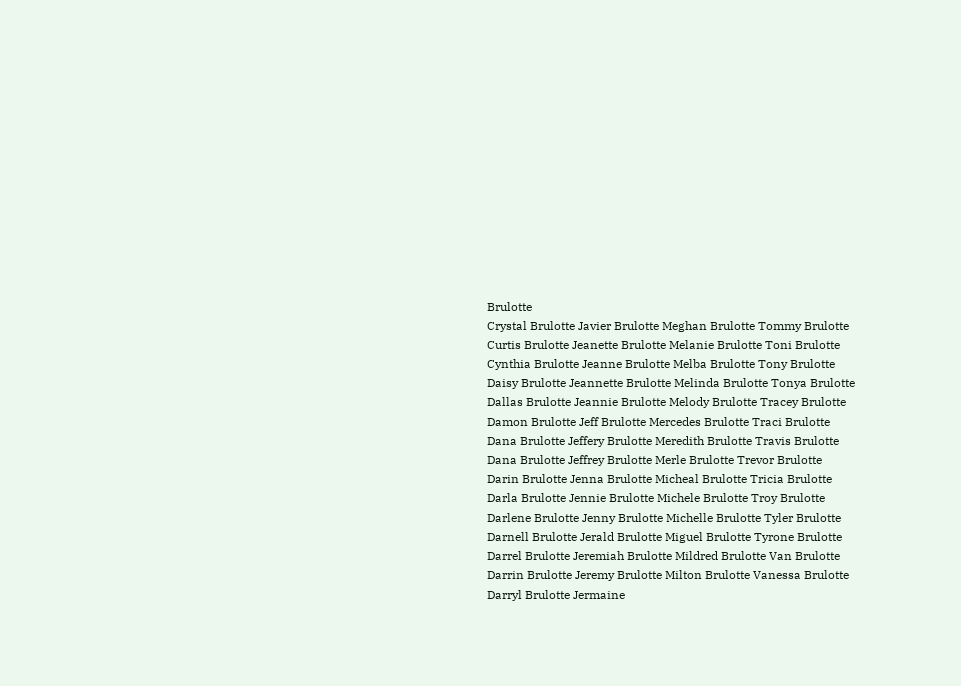Brulotte
Crystal Brulotte Javier Brulotte Meghan Brulotte Tommy Brulotte
Curtis Brulotte Jeanette Brulotte Melanie Brulotte Toni Brulotte
Cynthia Brulotte Jeanne Brulotte Melba Brulotte Tony Brulotte
Daisy Brulotte Jeannette Brulotte Melinda Brulotte Tonya Brulotte
Dallas Brulotte Jeannie Brulotte Melody Brulotte Tracey Brulotte
Damon Brulotte Jeff Brulotte Mercedes Brulotte Traci Brulotte
Dana Brulotte Jeffery Brulotte Meredith Brulotte Travis Brulotte
Dana Brulotte Jeffrey Brulotte Merle Brulotte Trevor Brulotte
Darin Brulotte Jenna Brulotte Micheal Brulotte Tricia Brulotte
Darla Brulotte Jennie Brulotte Michele Brulotte Troy Brulotte
Darlene Brulotte Jenny Brulotte Michelle Brulotte Tyler Brulotte
Darnell Brulotte Jerald Brulotte Miguel Brulotte Tyrone Brulotte
Darrel Brulotte Jeremiah Brulotte Mildred Brulotte Van Brulotte
Darrin Brulotte Jeremy Brulotte Milton Brulotte Vanessa Brulotte
Darryl Brulotte Jermaine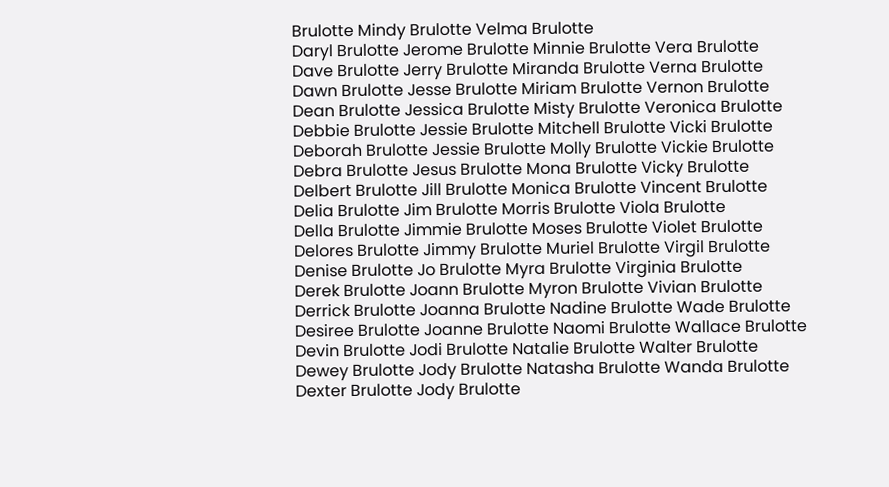Brulotte Mindy Brulotte Velma Brulotte
Daryl Brulotte Jerome Brulotte Minnie Brulotte Vera Brulotte
Dave Brulotte Jerry Brulotte Miranda Brulotte Verna Brulotte
Dawn Brulotte Jesse Brulotte Miriam Brulotte Vernon Brulotte
Dean Brulotte Jessica Brulotte Misty Brulotte Veronica Brulotte
Debbie Brulotte Jessie Brulotte Mitchell Brulotte Vicki Brulotte
Deborah Brulotte Jessie Brulotte Molly Brulotte Vickie Brulotte
Debra Brulotte Jesus Brulotte Mona Brulotte Vicky Brulotte
Delbert Brulotte Jill Brulotte Monica Brulotte Vincent Brulotte
Delia Brulotte Jim Brulotte Morris Brulotte Viola Brulotte
Della Brulotte Jimmie Brulotte Moses Brulotte Violet Brulotte
Delores Brulotte Jimmy Brulotte Muriel Brulotte Virgil Brulotte
Denise Brulotte Jo Brulotte Myra Brulotte Virginia Brulotte
Derek Brulotte Joann Brulotte Myron Brulotte Vivian Brulotte
Derrick Brulotte Joanna Brulotte Nadine Brulotte Wade Brulotte
Desiree Brulotte Joanne Brulotte Naomi Brulotte Wallace Brulotte
Devin Brulotte Jodi Brulotte Natalie Brulotte Walter Brulotte
Dewey Brulotte Jody Brulotte Natasha Brulotte Wanda Brulotte
Dexter Brulotte Jody Brulotte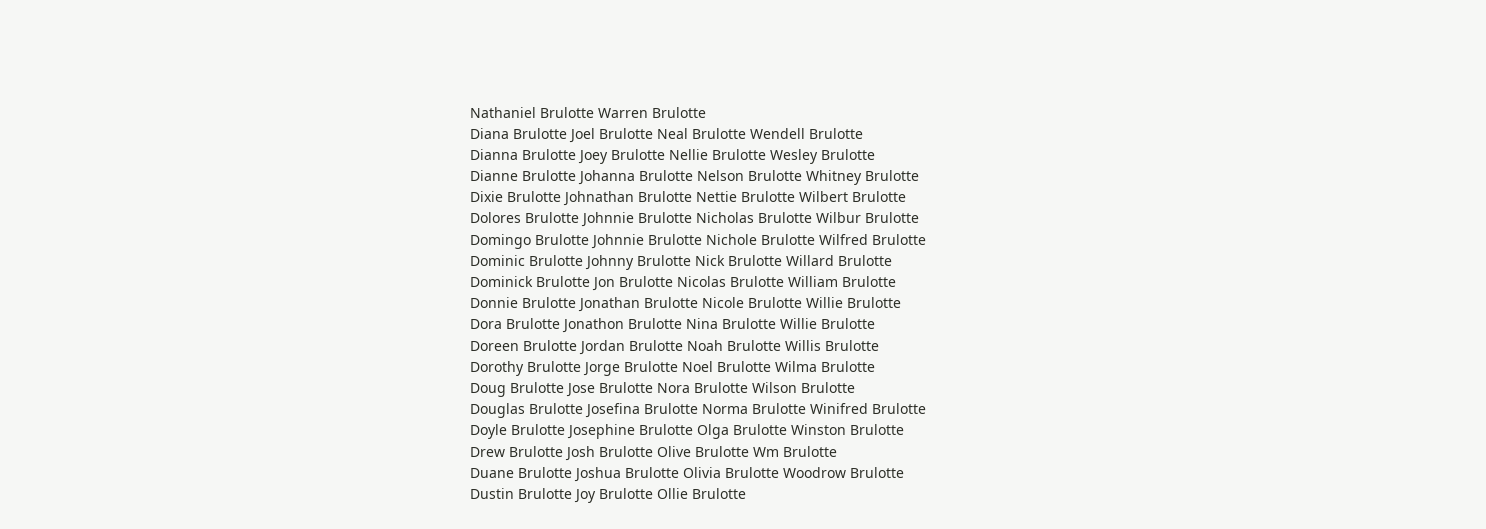Nathaniel Brulotte Warren Brulotte
Diana Brulotte Joel Brulotte Neal Brulotte Wendell Brulotte
Dianna Brulotte Joey Brulotte Nellie Brulotte Wesley Brulotte
Dianne Brulotte Johanna Brulotte Nelson Brulotte Whitney Brulotte
Dixie Brulotte Johnathan Brulotte Nettie Brulotte Wilbert Brulotte
Dolores Brulotte Johnnie Brulotte Nicholas Brulotte Wilbur Brulotte
Domingo Brulotte Johnnie Brulotte Nichole Brulotte Wilfred Brulotte
Dominic Brulotte Johnny Brulotte Nick Brulotte Willard Brulotte
Dominick Brulotte Jon Brulotte Nicolas Brulotte William Brulotte
Donnie Brulotte Jonathan Brulotte Nicole Brulotte Willie Brulotte
Dora Brulotte Jonathon Brulotte Nina Brulotte Willie Brulotte
Doreen Brulotte Jordan Brulotte Noah Brulotte Willis Brulotte
Dorothy Brulotte Jorge Brulotte Noel Brulotte Wilma Brulotte
Doug Brulotte Jose Brulotte Nora Brulotte Wilson Brulotte
Douglas Brulotte Josefina Brulotte Norma Brulotte Winifred Brulotte
Doyle Brulotte Josephine Brulotte Olga Brulotte Winston Brulotte
Drew Brulotte Josh Brulotte Olive Brulotte Wm Brulotte
Duane Brulotte Joshua Brulotte Olivia Brulotte Woodrow Brulotte
Dustin Brulotte Joy Brulotte Ollie Brulotte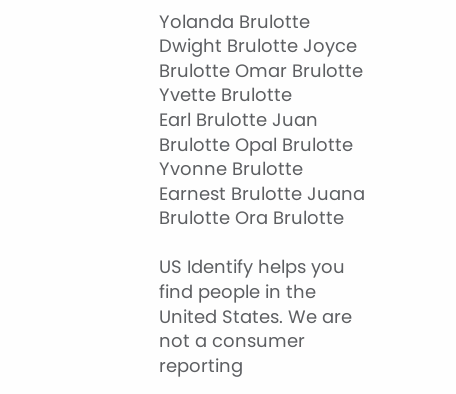Yolanda Brulotte
Dwight Brulotte Joyce Brulotte Omar Brulotte Yvette Brulotte
Earl Brulotte Juan Brulotte Opal Brulotte Yvonne Brulotte
Earnest Brulotte Juana Brulotte Ora Brulotte

US Identify helps you find people in the United States. We are not a consumer reporting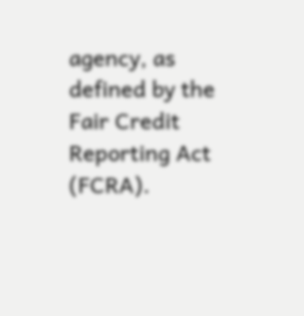agency, as defined by the Fair Credit Reporting Act (FCRA).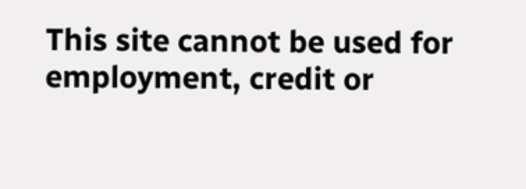This site cannot be used for employment, credit or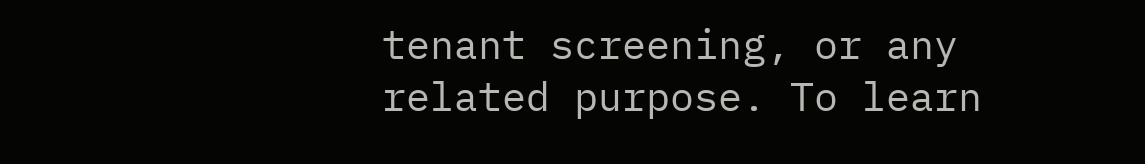tenant screening, or any related purpose. To learn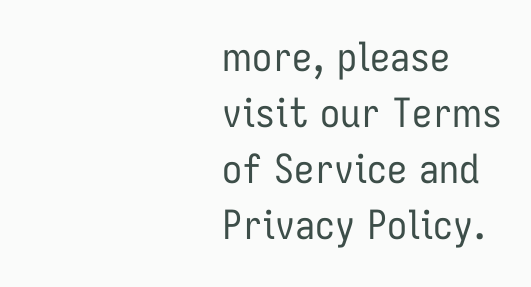more, please visit our Terms of Service and Privacy Policy.